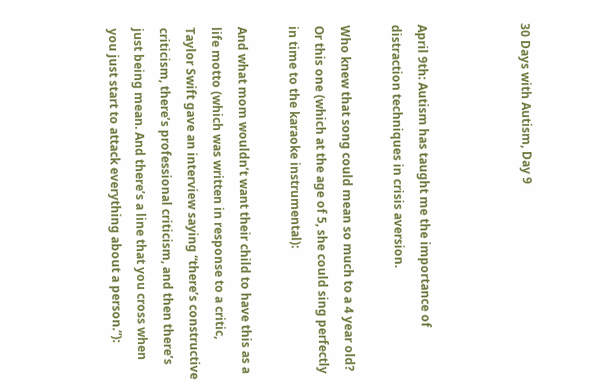30 Days with Autism, Day 9



April 9th: Autism has taught me the importance of distraction techniques in crisis aversion.

Who knew that song could mean so much to a 4 year old? Or this one (which at the age of 5, she could sing perfectly in time to the karaoke instrumental):

And what mom wouldn’t want their child to have this as a life motto (which was written in response to a critic, Taylor Swift gave an interview saying “there’s constructive criticism, there’s professional criticism, and then there’s just being mean. And there’s a line that you cross when you just start to attack everything about a person.”):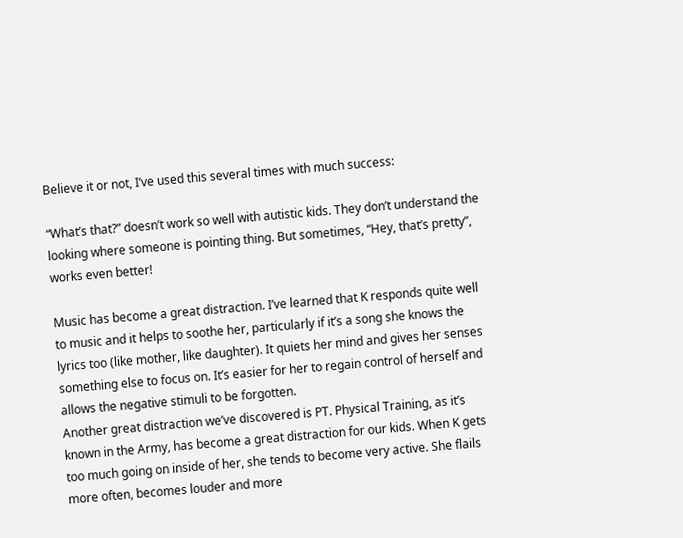Believe it or not, I’ve used this several times with much success:

“What’s that?” doesn’t work so well with autistic kids. They don’t understand the looking where someone is pointing thing. But sometimes, “Hey, that’s pretty”, works even better!

Music has become a great distraction. I’ve learned that K responds quite well to music and it helps to soothe her, particularly if it’s a song she knows the lyrics too (like mother, like daughter). It quiets her mind and gives her senses something else to focus on. It’s easier for her to regain control of herself and allows the negative stimuli to be forgotten.
Another great distraction we’ve discovered is PT. Physical Training, as it’s known in the Army, has become a great distraction for our kids. When K gets too much going on inside of her, she tends to become very active. She flails more often, becomes louder and more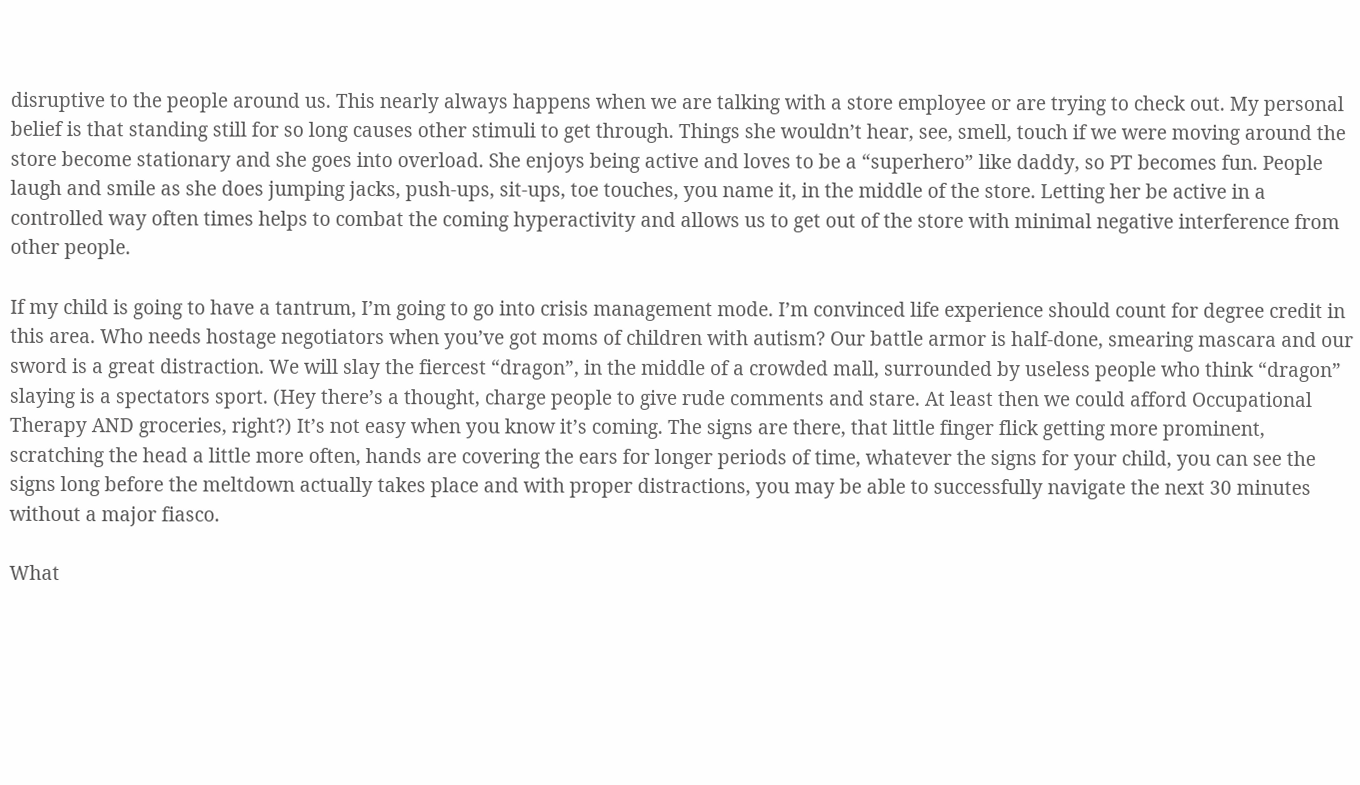disruptive to the people around us. This nearly always happens when we are talking with a store employee or are trying to check out. My personal belief is that standing still for so long causes other stimuli to get through. Things she wouldn’t hear, see, smell, touch if we were moving around the store become stationary and she goes into overload. She enjoys being active and loves to be a “superhero” like daddy, so PT becomes fun. People laugh and smile as she does jumping jacks, push-ups, sit-ups, toe touches, you name it, in the middle of the store. Letting her be active in a controlled way often times helps to combat the coming hyperactivity and allows us to get out of the store with minimal negative interference from other people.

If my child is going to have a tantrum, I’m going to go into crisis management mode. I’m convinced life experience should count for degree credit in this area. Who needs hostage negotiators when you’ve got moms of children with autism? Our battle armor is half-done, smearing mascara and our sword is a great distraction. We will slay the fiercest “dragon”, in the middle of a crowded mall, surrounded by useless people who think “dragon” slaying is a spectators sport. (Hey there’s a thought, charge people to give rude comments and stare. At least then we could afford Occupational Therapy AND groceries, right?) It’s not easy when you know it’s coming. The signs are there, that little finger flick getting more prominent, scratching the head a little more often, hands are covering the ears for longer periods of time, whatever the signs for your child, you can see the signs long before the meltdown actually takes place and with proper distractions, you may be able to successfully navigate the next 30 minutes without a major fiasco.

What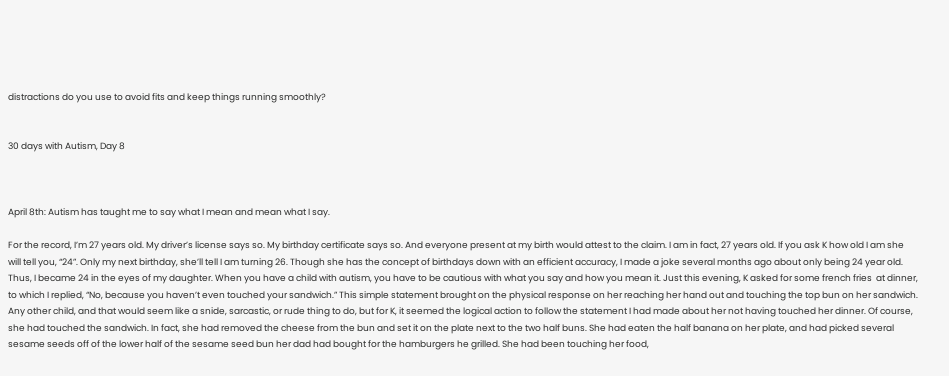distractions do you use to avoid fits and keep things running smoothly?


30 days with Autism, Day 8



April 8th: Autism has taught me to say what I mean and mean what I say.

For the record, I’m 27 years old. My driver’s license says so. My birthday certificate says so. And everyone present at my birth would attest to the claim. I am in fact, 27 years old. If you ask K how old I am she will tell you, “24”. Only my next birthday, she’ll tell I am turning 26. Though she has the concept of birthdays down with an efficient accuracy, I made a joke several months ago about only being 24 year old. Thus, I became 24 in the eyes of my daughter. When you have a child with autism, you have to be cautious with what you say and how you mean it. Just this evening, K asked for some french fries  at dinner, to which I replied, “No, because you haven’t even touched your sandwich.” This simple statement brought on the physical response on her reaching her hand out and touching the top bun on her sandwich. Any other child, and that would seem like a snide, sarcastic, or rude thing to do, but for K, it seemed the logical action to follow the statement I had made about her not having touched her dinner. Of course, she had touched the sandwich. In fact, she had removed the cheese from the bun and set it on the plate next to the two half buns. She had eaten the half banana on her plate, and had picked several sesame seeds off of the lower half of the sesame seed bun her dad had bought for the hamburgers he grilled. She had been touching her food,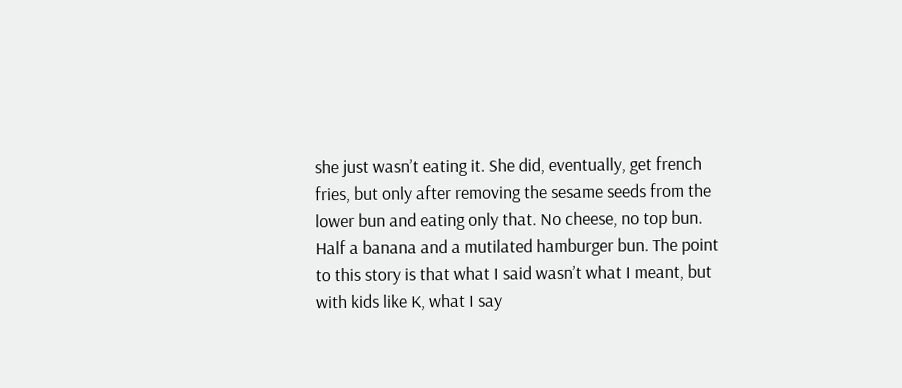she just wasn’t eating it. She did, eventually, get french fries, but only after removing the sesame seeds from the lower bun and eating only that. No cheese, no top bun. Half a banana and a mutilated hamburger bun. The point to this story is that what I said wasn’t what I meant, but with kids like K, what I say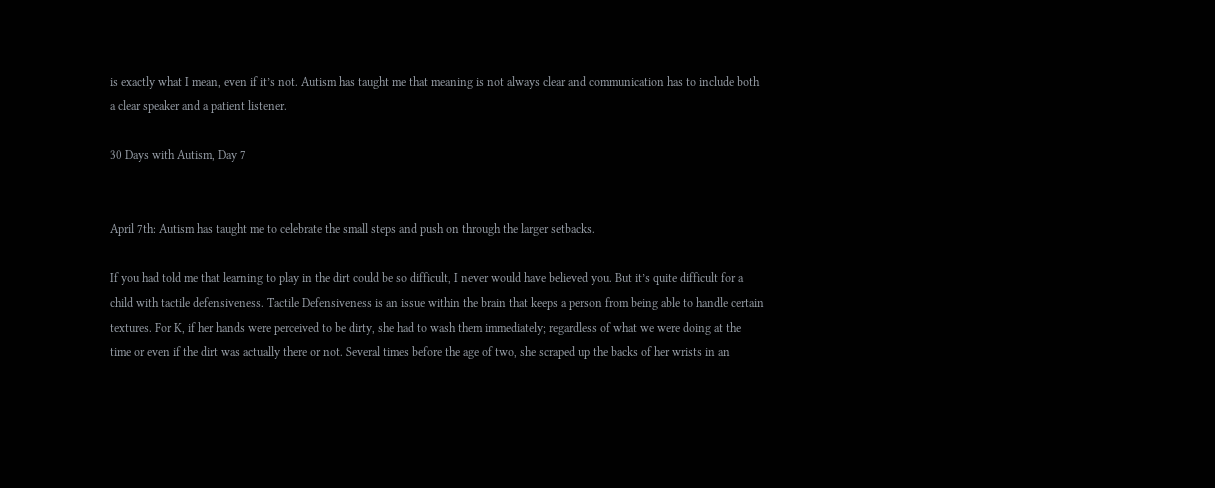is exactly what I mean, even if it’s not. Autism has taught me that meaning is not always clear and communication has to include both a clear speaker and a patient listener.

30 Days with Autism, Day 7


April 7th: Autism has taught me to celebrate the small steps and push on through the larger setbacks.

If you had told me that learning to play in the dirt could be so difficult, I never would have believed you. But it’s quite difficult for a child with tactile defensiveness. Tactile Defensiveness is an issue within the brain that keeps a person from being able to handle certain textures. For K, if her hands were perceived to be dirty, she had to wash them immediately; regardless of what we were doing at the time or even if the dirt was actually there or not. Several times before the age of two, she scraped up the backs of her wrists in an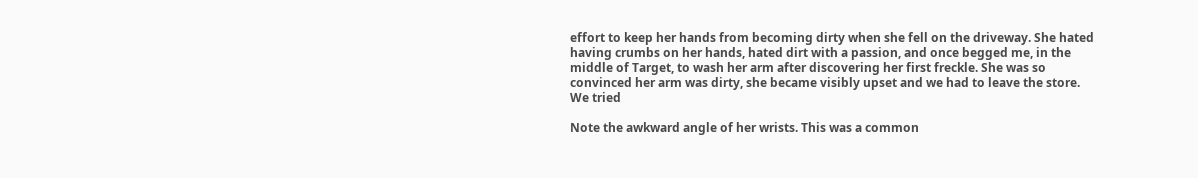effort to keep her hands from becoming dirty when she fell on the driveway. She hated having crumbs on her hands, hated dirt with a passion, and once begged me, in the middle of Target, to wash her arm after discovering her first freckle. She was so convinced her arm was dirty, she became visibly upset and we had to leave the store. We tried

Note the awkward angle of her wrists. This was a common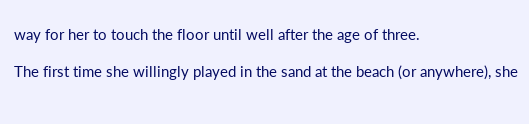way for her to touch the floor until well after the age of three.

The first time she willingly played in the sand at the beach (or anywhere), she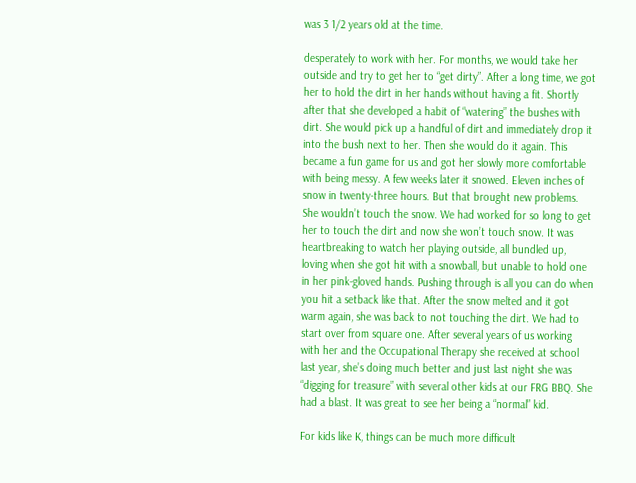was 3 1/2 years old at the time.

desperately to work with her. For months, we would take her outside and try to get her to “get dirty”. After a long time, we got her to hold the dirt in her hands without having a fit. Shortly after that she developed a habit of “watering” the bushes with dirt. She would pick up a handful of dirt and immediately drop it into the bush next to her. Then she would do it again. This became a fun game for us and got her slowly more comfortable with being messy. A few weeks later it snowed. Eleven inches of snow in twenty-three hours. But that brought new problems. She wouldn’t touch the snow. We had worked for so long to get her to touch the dirt and now she won’t touch snow. It was heartbreaking to watch her playing outside, all bundled up, loving when she got hit with a snowball, but unable to hold one in her pink-gloved hands. Pushing through is all you can do when you hit a setback like that. After the snow melted and it got warm again, she was back to not touching the dirt. We had to start over from square one. After several years of us working with her and the Occupational Therapy she received at school last year, she’s doing much better and just last night she was “digging for treasure” with several other kids at our FRG BBQ. She had a blast. It was great to see her being a “normal” kid.

For kids like K, things can be much more difficult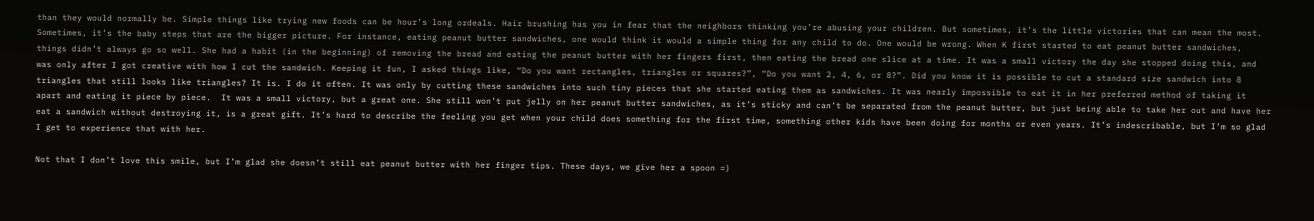than they would normally be. Simple things like trying new foods can be hour’s long ordeals. Hair brushing has you in fear that the neighbors thinking you’re abusing your children. But sometimes, it’s the little victories that can mean the most. Sometimes, it’s the baby steps that are the bigger picture. For instance, eating peanut butter sandwiches, one would think it would a simple thing for any child to do. One would be wrong. When K first started to eat peanut butter sandwiches, things didn’t always go so well. She had a habit (in the beginning) of removing the bread and eating the peanut butter with her fingers first, then eating the bread one slice at a time. It was a small victory the day she stopped doing this, and was only after I got creative with how I cut the sandwich. Keeping it fun, I asked things like, “Do you want rectangles, triangles or squares?”, “Do you want 2, 4, 6, or 8?”. Did you know it is possible to cut a standard size sandwich into 8 triangles that still looks like triangles? It is. I do it often. It was only by cutting these sandwiches into such tiny pieces that she started eating them as sandwiches. It was nearly impossible to eat it in her preferred method of taking it apart and eating it piece by piece.  It was a small victory, but a great one. She still won’t put jelly on her peanut butter sandwiches, as it’s sticky and can’t be separated from the peanut butter, but just being able to take her out and have her eat a sandwich without destroying it, is a great gift. It’s hard to describe the feeling you get when your child does something for the first time, something other kids have been doing for months or even years. It’s indescribable, but I’m so glad I get to experience that with her.

Not that I don’t love this smile, but I’m glad she doesn’t still eat peanut butter with her finger tips. These days, we give her a spoon =)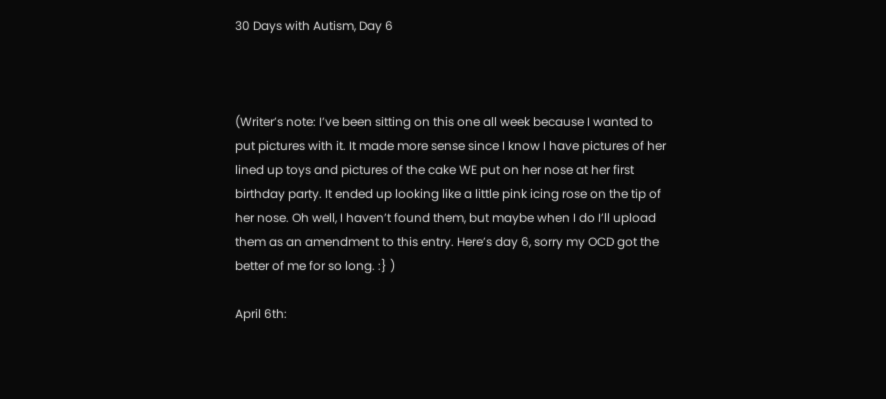30 Days with Autism, Day 6



(Writer’s note: I’ve been sitting on this one all week because I wanted to put pictures with it. It made more sense since I know I have pictures of her lined up toys and pictures of the cake WE put on her nose at her first birthday party. It ended up looking like a little pink icing rose on the tip of her nose. Oh well, I haven’t found them, but maybe when I do I’ll upload them as an amendment to this entry. Here’s day 6, sorry my OCD got the better of me for so long. :} )

April 6th: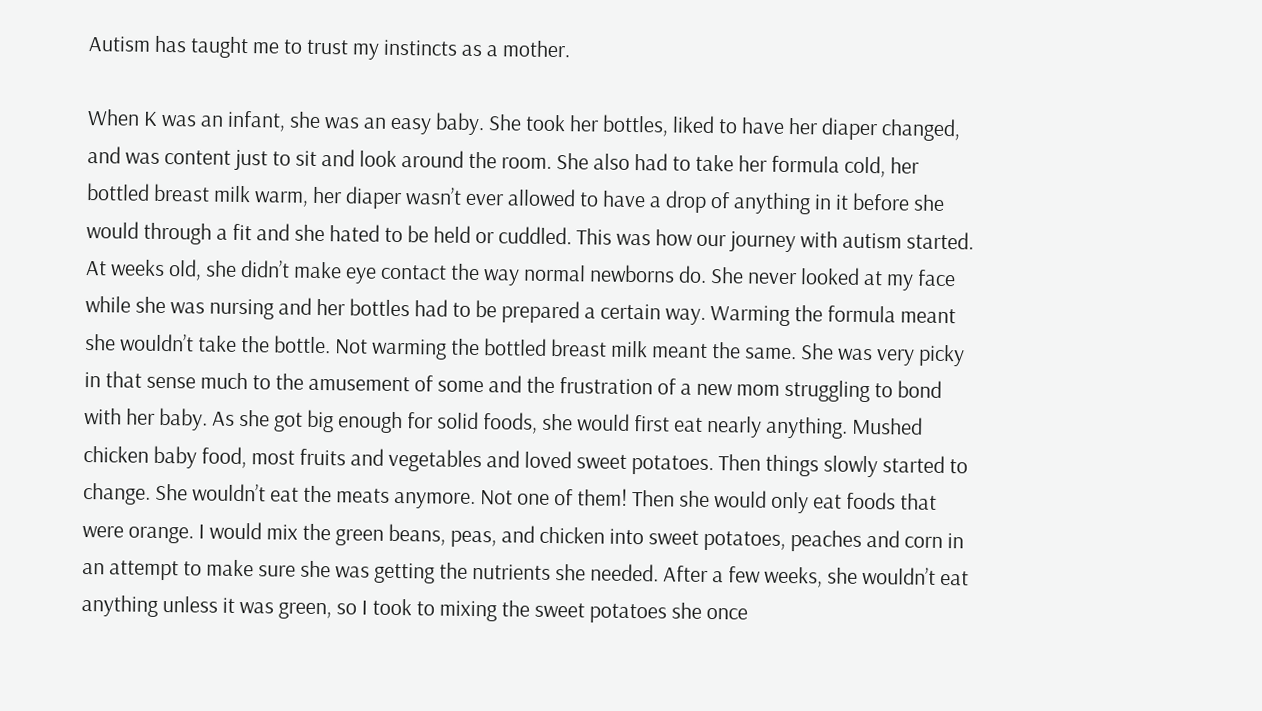Autism has taught me to trust my instincts as a mother.

When K was an infant, she was an easy baby. She took her bottles, liked to have her diaper changed, and was content just to sit and look around the room. She also had to take her formula cold, her bottled breast milk warm, her diaper wasn’t ever allowed to have a drop of anything in it before she would through a fit and she hated to be held or cuddled. This was how our journey with autism started. At weeks old, she didn’t make eye contact the way normal newborns do. She never looked at my face while she was nursing and her bottles had to be prepared a certain way. Warming the formula meant she wouldn’t take the bottle. Not warming the bottled breast milk meant the same. She was very picky in that sense much to the amusement of some and the frustration of a new mom struggling to bond with her baby. As she got big enough for solid foods, she would first eat nearly anything. Mushed chicken baby food, most fruits and vegetables and loved sweet potatoes. Then things slowly started to change. She wouldn’t eat the meats anymore. Not one of them! Then she would only eat foods that were orange. I would mix the green beans, peas, and chicken into sweet potatoes, peaches and corn in an attempt to make sure she was getting the nutrients she needed. After a few weeks, she wouldn’t eat anything unless it was green, so I took to mixing the sweet potatoes she once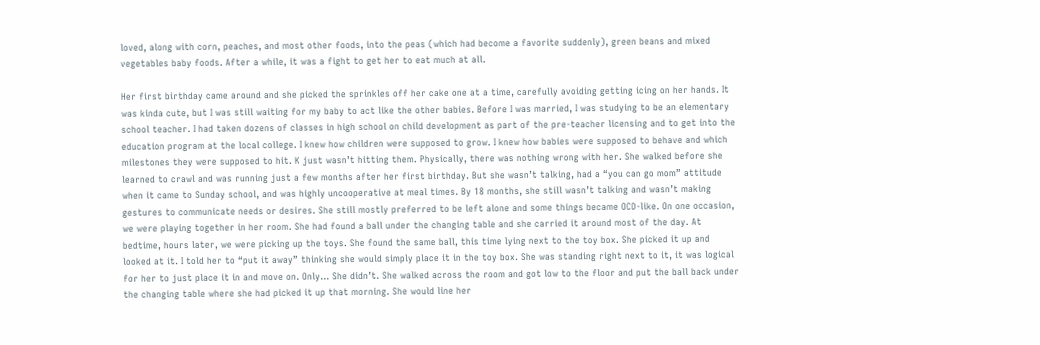loved, along with corn, peaches, and most other foods, into the peas (which had become a favorite suddenly), green beans and mixed vegetables baby foods. After a while, it was a fight to get her to eat much at all.

Her first birthday came around and she picked the sprinkles off her cake one at a time, carefully avoiding getting icing on her hands. It was kinda cute, but I was still waiting for my baby to act like the other babies. Before I was married, I was studying to be an elementary school teacher. I had taken dozens of classes in high school on child development as part of the pre-teacher licensing and to get into the education program at the local college. I knew how children were supposed to grow. I knew how babies were supposed to behave and which milestones they were supposed to hit. K just wasn’t hitting them. Physically, there was nothing wrong with her. She walked before she learned to crawl and was running just a few months after her first birthday. But she wasn’t talking, had a “you can go mom” attitude when it came to Sunday school, and was highly uncooperative at meal times. By 18 months, she still wasn’t talking and wasn’t making gestures to communicate needs or desires. She still mostly preferred to be left alone and some things became OCD-like. On one occasion, we were playing together in her room. She had found a ball under the changing table and she carried it around most of the day. At bedtime, hours later, we were picking up the toys. She found the same ball, this time lying next to the toy box. She picked it up and looked at it. I told her to “put it away” thinking she would simply place it in the toy box. She was standing right next to it, it was logical for her to just place it in and move on. Only… She didn’t. She walked across the room and got low to the floor and put the ball back under the changing table where she had picked it up that morning. She would line her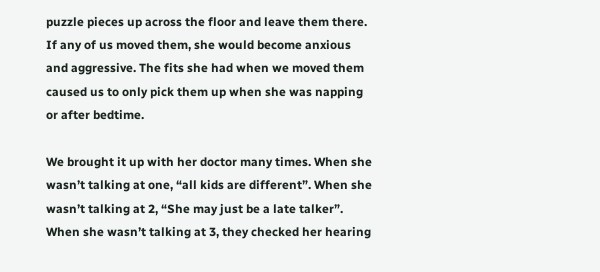puzzle pieces up across the floor and leave them there. If any of us moved them, she would become anxious and aggressive. The fits she had when we moved them caused us to only pick them up when she was napping or after bedtime.

We brought it up with her doctor many times. When she wasn’t talking at one, “all kids are different”. When she wasn’t talking at 2, “She may just be a late talker”. When she wasn’t talking at 3, they checked her hearing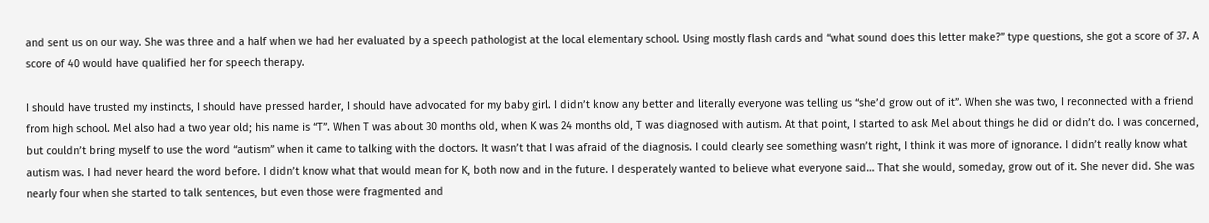and sent us on our way. She was three and a half when we had her evaluated by a speech pathologist at the local elementary school. Using mostly flash cards and “what sound does this letter make?” type questions, she got a score of 37. A score of 40 would have qualified her for speech therapy.

I should have trusted my instincts, I should have pressed harder, I should have advocated for my baby girl. I didn’t know any better and literally everyone was telling us “she’d grow out of it”. When she was two, I reconnected with a friend from high school. Mel also had a two year old; his name is “T”. When T was about 30 months old, when K was 24 months old, T was diagnosed with autism. At that point, I started to ask Mel about things he did or didn’t do. I was concerned, but couldn’t bring myself to use the word “autism” when it came to talking with the doctors. It wasn’t that I was afraid of the diagnosis. I could clearly see something wasn’t right, I think it was more of ignorance. I didn’t really know what autism was. I had never heard the word before. I didn’t know what that would mean for K, both now and in the future. I desperately wanted to believe what everyone said… That she would, someday, grow out of it. She never did. She was nearly four when she started to talk sentences, but even those were fragmented and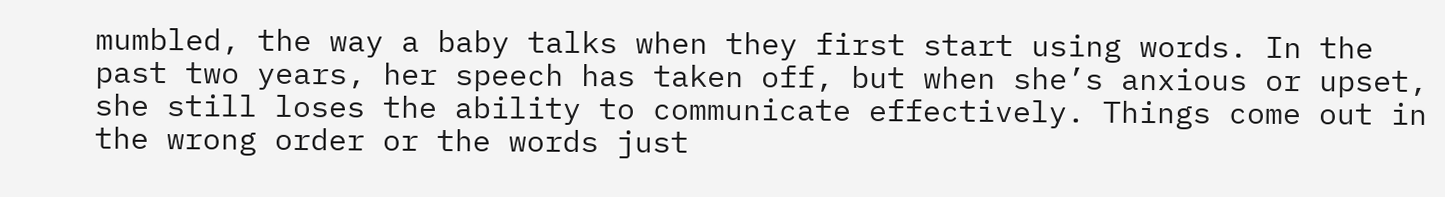mumbled, the way a baby talks when they first start using words. In the past two years, her speech has taken off, but when she’s anxious or upset, she still loses the ability to communicate effectively. Things come out in the wrong order or the words just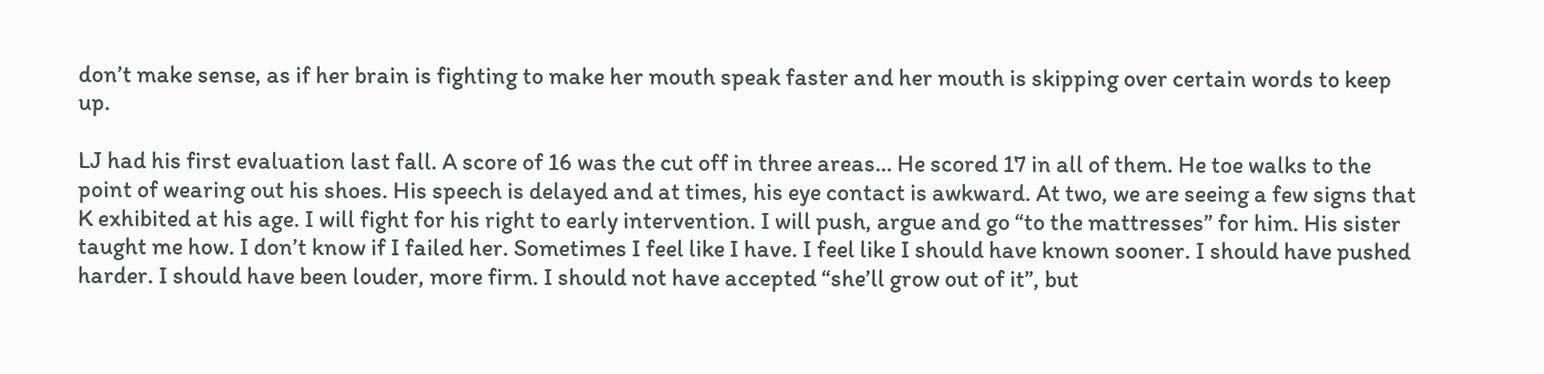don’t make sense, as if her brain is fighting to make her mouth speak faster and her mouth is skipping over certain words to keep up.

LJ had his first evaluation last fall. A score of 16 was the cut off in three areas… He scored 17 in all of them. He toe walks to the point of wearing out his shoes. His speech is delayed and at times, his eye contact is awkward. At two, we are seeing a few signs that K exhibited at his age. I will fight for his right to early intervention. I will push, argue and go “to the mattresses” for him. His sister taught me how. I don’t know if I failed her. Sometimes I feel like I have. I feel like I should have known sooner. I should have pushed harder. I should have been louder, more firm. I should not have accepted “she’ll grow out of it”, but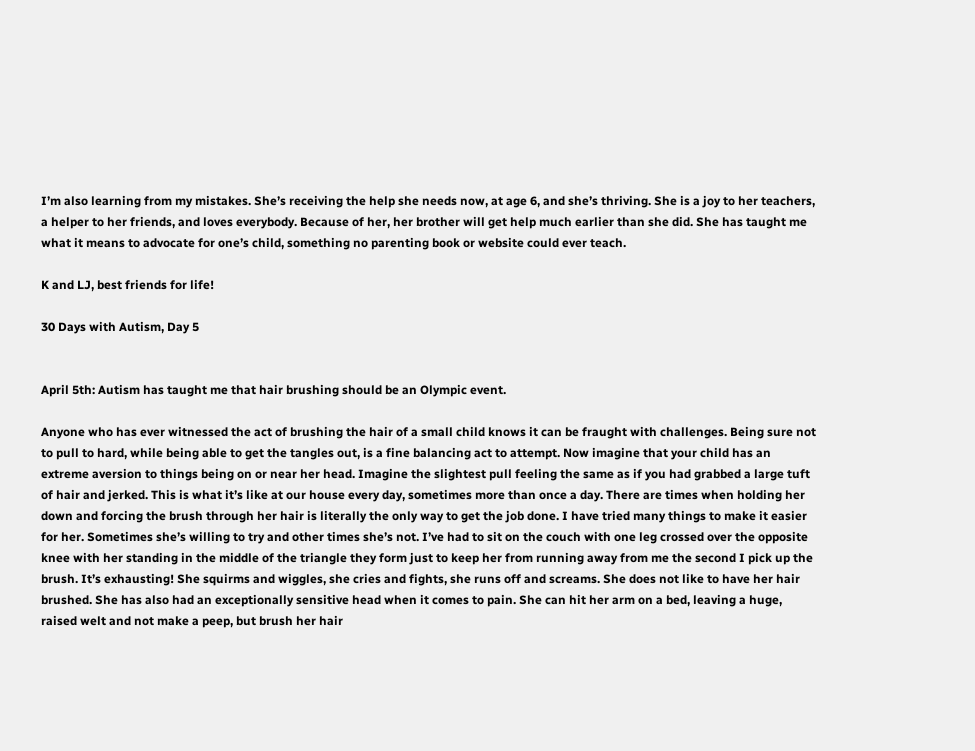I’m also learning from my mistakes. She’s receiving the help she needs now, at age 6, and she’s thriving. She is a joy to her teachers, a helper to her friends, and loves everybody. Because of her, her brother will get help much earlier than she did. She has taught me what it means to advocate for one’s child, something no parenting book or website could ever teach.

K and LJ, best friends for life!

30 Days with Autism, Day 5


April 5th: Autism has taught me that hair brushing should be an Olympic event.

Anyone who has ever witnessed the act of brushing the hair of a small child knows it can be fraught with challenges. Being sure not to pull to hard, while being able to get the tangles out, is a fine balancing act to attempt. Now imagine that your child has an extreme aversion to things being on or near her head. Imagine the slightest pull feeling the same as if you had grabbed a large tuft of hair and jerked. This is what it’s like at our house every day, sometimes more than once a day. There are times when holding her down and forcing the brush through her hair is literally the only way to get the job done. I have tried many things to make it easier for her. Sometimes she’s willing to try and other times she’s not. I’ve had to sit on the couch with one leg crossed over the opposite knee with her standing in the middle of the triangle they form just to keep her from running away from me the second I pick up the brush. It’s exhausting! She squirms and wiggles, she cries and fights, she runs off and screams. She does not like to have her hair brushed. She has also had an exceptionally sensitive head when it comes to pain. She can hit her arm on a bed, leaving a huge, raised welt and not make a peep, but brush her hair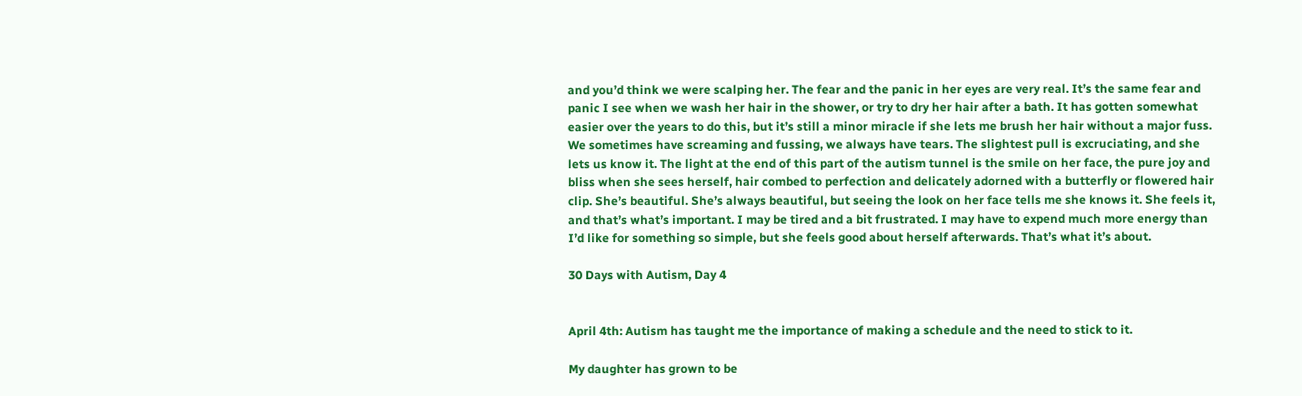and you’d think we were scalping her. The fear and the panic in her eyes are very real. It’s the same fear and panic I see when we wash her hair in the shower, or try to dry her hair after a bath. It has gotten somewhat easier over the years to do this, but it’s still a minor miracle if she lets me brush her hair without a major fuss. We sometimes have screaming and fussing, we always have tears. The slightest pull is excruciating, and she lets us know it. The light at the end of this part of the autism tunnel is the smile on her face, the pure joy and bliss when she sees herself, hair combed to perfection and delicately adorned with a butterfly or flowered hair clip. She’s beautiful. She’s always beautiful, but seeing the look on her face tells me she knows it. She feels it, and that’s what’s important. I may be tired and a bit frustrated. I may have to expend much more energy than I’d like for something so simple, but she feels good about herself afterwards. That’s what it’s about.

30 Days with Autism, Day 4


April 4th: Autism has taught me the importance of making a schedule and the need to stick to it.

My daughter has grown to be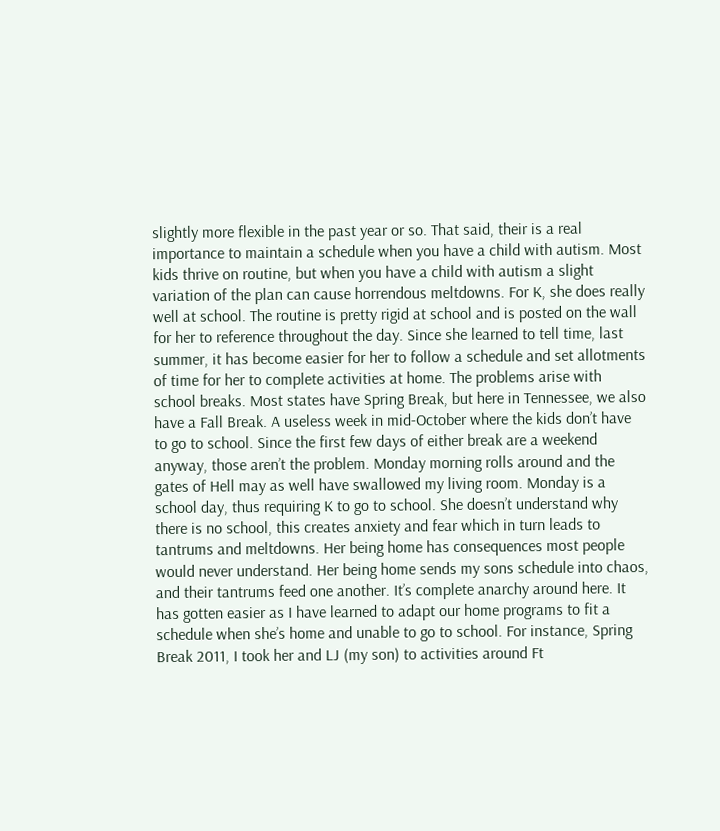slightly more flexible in the past year or so. That said, their is a real importance to maintain a schedule when you have a child with autism. Most kids thrive on routine, but when you have a child with autism a slight variation of the plan can cause horrendous meltdowns. For K, she does really well at school. The routine is pretty rigid at school and is posted on the wall for her to reference throughout the day. Since she learned to tell time, last summer, it has become easier for her to follow a schedule and set allotments of time for her to complete activities at home. The problems arise with school breaks. Most states have Spring Break, but here in Tennessee, we also have a Fall Break. A useless week in mid-October where the kids don’t have to go to school. Since the first few days of either break are a weekend anyway, those aren’t the problem. Monday morning rolls around and the gates of Hell may as well have swallowed my living room. Monday is a school day, thus requiring K to go to school. She doesn’t understand why there is no school, this creates anxiety and fear which in turn leads to tantrums and meltdowns. Her being home has consequences most people would never understand. Her being home sends my sons schedule into chaos, and their tantrums feed one another. It’s complete anarchy around here. It has gotten easier as I have learned to adapt our home programs to fit a schedule when she’s home and unable to go to school. For instance, Spring Break 2011, I took her and LJ (my son) to activities around Ft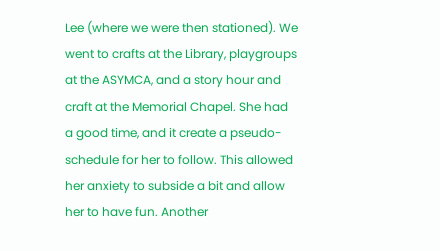Lee (where we were then stationed). We went to crafts at the Library, playgroups at the ASYMCA, and a story hour and craft at the Memorial Chapel. She had a good time, and it create a pseudo-schedule for her to follow. This allowed her anxiety to subside a bit and allow her to have fun. Another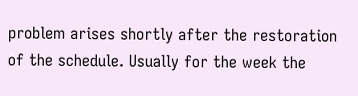problem arises shortly after the restoration of the schedule. Usually for the week the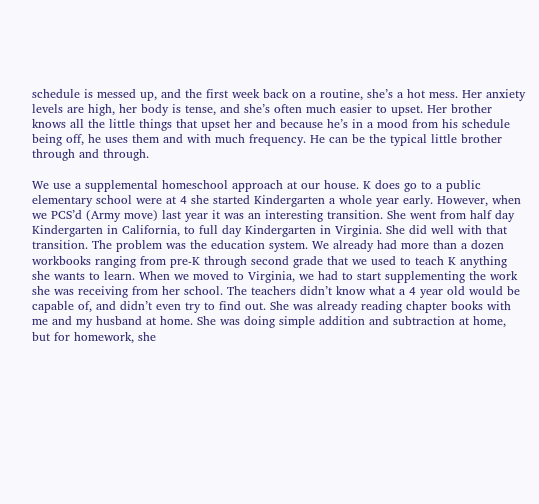schedule is messed up, and the first week back on a routine, she’s a hot mess. Her anxiety levels are high, her body is tense, and she’s often much easier to upset. Her brother knows all the little things that upset her and because he’s in a mood from his schedule being off, he uses them and with much frequency. He can be the typical little brother through and through.

We use a supplemental homeschool approach at our house. K does go to a public elementary school were at 4 she started Kindergarten a whole year early. However, when we PCS’d (Army move) last year it was an interesting transition. She went from half day Kindergarten in California, to full day Kindergarten in Virginia. She did well with that transition. The problem was the education system. We already had more than a dozen workbooks ranging from pre-K through second grade that we used to teach K anything she wants to learn. When we moved to Virginia, we had to start supplementing the work she was receiving from her school. The teachers didn’t know what a 4 year old would be capable of, and didn’t even try to find out. She was already reading chapter books with me and my husband at home. She was doing simple addition and subtraction at home, but for homework, she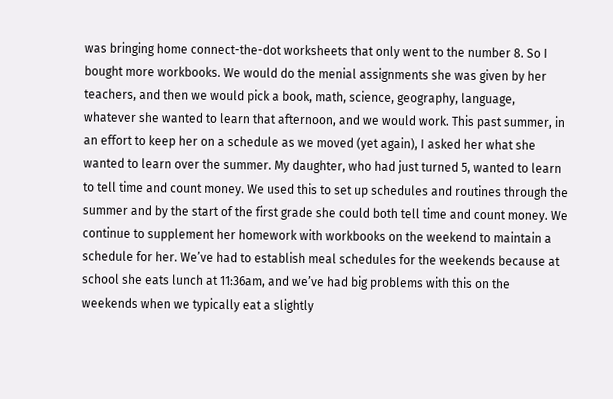was bringing home connect-the-dot worksheets that only went to the number 8. So I bought more workbooks. We would do the menial assignments she was given by her teachers, and then we would pick a book, math, science, geography, language, whatever she wanted to learn that afternoon, and we would work. This past summer, in an effort to keep her on a schedule as we moved (yet again), I asked her what she wanted to learn over the summer. My daughter, who had just turned 5, wanted to learn to tell time and count money. We used this to set up schedules and routines through the summer and by the start of the first grade she could both tell time and count money. We continue to supplement her homework with workbooks on the weekend to maintain a schedule for her. We’ve had to establish meal schedules for the weekends because at school she eats lunch at 11:36am, and we’ve had big problems with this on the weekends when we typically eat a slightly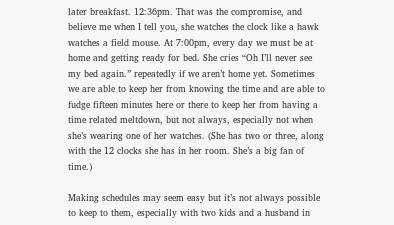later breakfast. 12:36pm. That was the compromise, and believe me when I tell you, she watches the clock like a hawk watches a field mouse. At 7:00pm, every day we must be at home and getting ready for bed. She cries “Oh I’ll never see my bed again.” repeatedly if we aren’t home yet. Sometimes we are able to keep her from knowing the time and are able to fudge fifteen minutes here or there to keep her from having a time related meltdown, but not always, especially not when she’s wearing one of her watches. (She has two or three, along with the 12 clocks she has in her room. She’s a big fan of time.)

Making schedules may seem easy but it’s not always possible to keep to them, especially with two kids and a husband in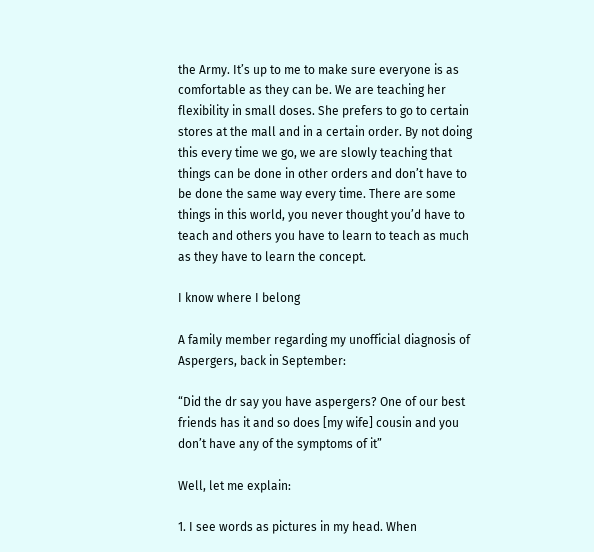the Army. It’s up to me to make sure everyone is as comfortable as they can be. We are teaching her flexibility in small doses. She prefers to go to certain stores at the mall and in a certain order. By not doing this every time we go, we are slowly teaching that things can be done in other orders and don’t have to be done the same way every time. There are some things in this world, you never thought you’d have to teach and others you have to learn to teach as much as they have to learn the concept.

I know where I belong

A family member regarding my unofficial diagnosis of Aspergers, back in September:

“Did the dr say you have aspergers? One of our best friends has it and so does [my wife] cousin and you don’t have any of the symptoms of it”

Well, let me explain:

1. I see words as pictures in my head. When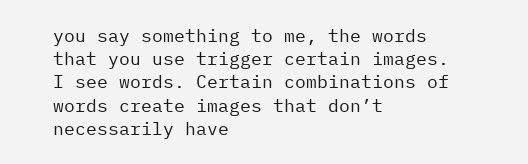you say something to me, the words that you use trigger certain images. I see words. Certain combinations of words create images that don’t necessarily have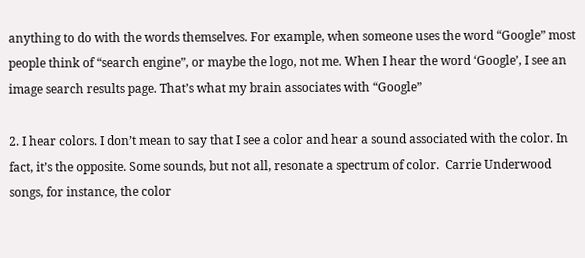anything to do with the words themselves. For example, when someone uses the word “Google” most people think of “search engine”, or maybe the logo, not me. When I hear the word ‘Google’, I see an image search results page. That’s what my brain associates with “Google”

2. I hear colors. I don’t mean to say that I see a color and hear a sound associated with the color. In fact, it’s the opposite. Some sounds, but not all, resonate a spectrum of color.  Carrie Underwood songs, for instance, the color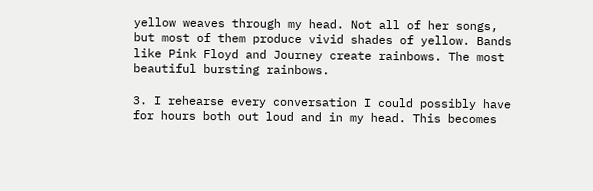yellow weaves through my head. Not all of her songs, but most of them produce vivid shades of yellow. Bands like Pink Floyd and Journey create rainbows. The most beautiful bursting rainbows.

3. I rehearse every conversation I could possibly have for hours both out loud and in my head. This becomes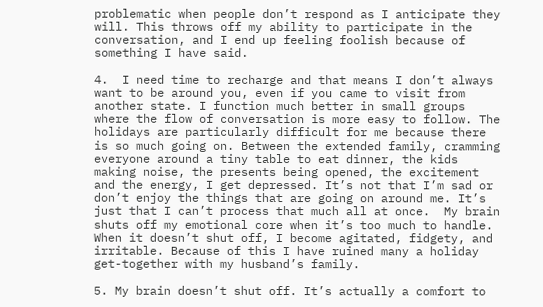problematic when people don’t respond as I anticipate they will. This throws off my ability to participate in the conversation, and I end up feeling foolish because of something I have said.

4.  I need time to recharge and that means I don’t always want to be around you, even if you came to visit from another state. I function much better in small groups where the flow of conversation is more easy to follow. The holidays are particularly difficult for me because there is so much going on. Between the extended family, cramming everyone around a tiny table to eat dinner, the kids making noise, the presents being opened, the excitement and the energy, I get depressed. It’s not that I’m sad or don’t enjoy the things that are going on around me. It’s just that I can’t process that much all at once.  My brain shuts off my emotional core when it’s too much to handle. When it doesn’t shut off, I become agitated, fidgety, and irritable. Because of this I have ruined many a holiday get-together with my husband’s family.

5. My brain doesn’t shut off. It’s actually a comfort to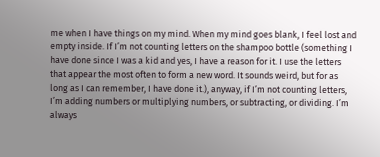me when I have things on my mind. When my mind goes blank, I feel lost and empty inside. If I’m not counting letters on the shampoo bottle (something I have done since I was a kid and yes, I have a reason for it. I use the letters that appear the most often to form a new word. It sounds weird, but for as long as I can remember, I have done it.), anyway, if I’m not counting letters, I’m adding numbers or multiplying numbers, or subtracting, or dividing. I’m always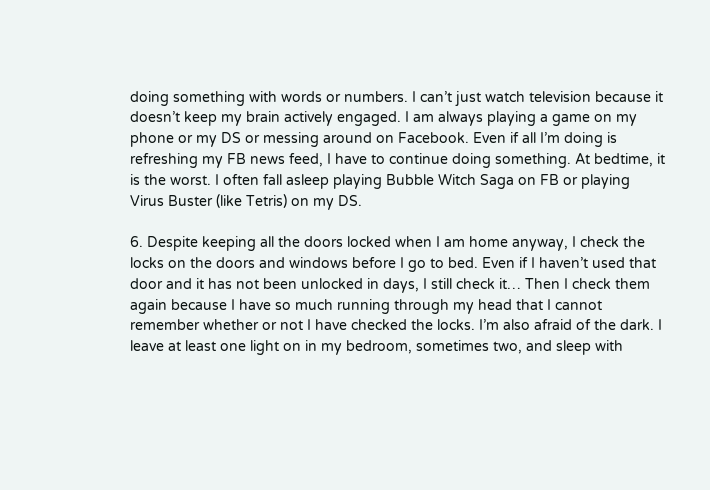doing something with words or numbers. I can’t just watch television because it doesn’t keep my brain actively engaged. I am always playing a game on my phone or my DS or messing around on Facebook. Even if all I’m doing is refreshing my FB news feed, I have to continue doing something. At bedtime, it is the worst. I often fall asleep playing Bubble Witch Saga on FB or playing Virus Buster (like Tetris) on my DS.

6. Despite keeping all the doors locked when I am home anyway, I check the locks on the doors and windows before I go to bed. Even if I haven’t used that door and it has not been unlocked in days, I still check it… Then I check them again because I have so much running through my head that I cannot remember whether or not I have checked the locks. I’m also afraid of the dark. I leave at least one light on in my bedroom, sometimes two, and sleep with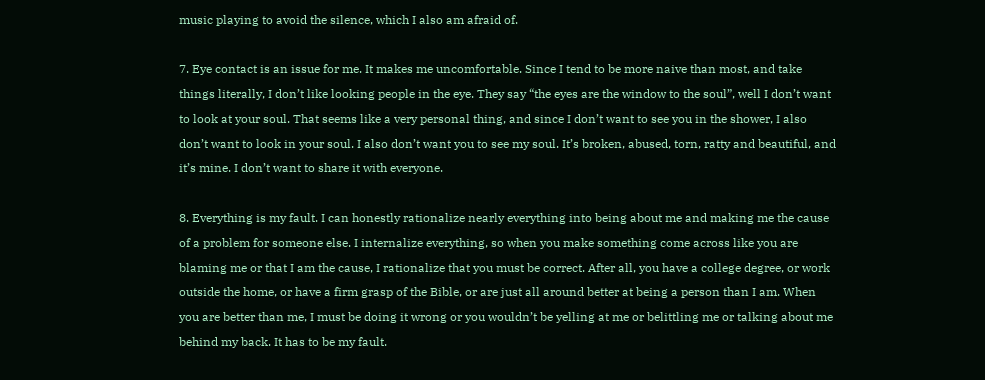music playing to avoid the silence, which I also am afraid of.

7. Eye contact is an issue for me. It makes me uncomfortable. Since I tend to be more naive than most, and take things literally, I don’t like looking people in the eye. They say “the eyes are the window to the soul”, well I don’t want to look at your soul. That seems like a very personal thing, and since I don’t want to see you in the shower, I also don’t want to look in your soul. I also don’t want you to see my soul. It’s broken, abused, torn, ratty and beautiful, and it’s mine. I don’t want to share it with everyone.

8. Everything is my fault. I can honestly rationalize nearly everything into being about me and making me the cause of a problem for someone else. I internalize everything, so when you make something come across like you are blaming me or that I am the cause, I rationalize that you must be correct. After all, you have a college degree, or work outside the home, or have a firm grasp of the Bible, or are just all around better at being a person than I am. When you are better than me, I must be doing it wrong or you wouldn’t be yelling at me or belittling me or talking about me behind my back. It has to be my fault.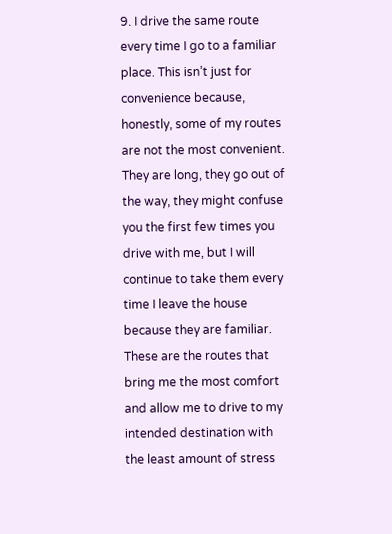9. I drive the same route every time I go to a familiar place. This isn’t just for convenience because, honestly, some of my routes are not the most convenient. They are long, they go out of the way, they might confuse you the first few times you drive with me, but I will continue to take them every time I leave the house because they are familiar. These are the routes that bring me the most comfort and allow me to drive to my intended destination with the least amount of stress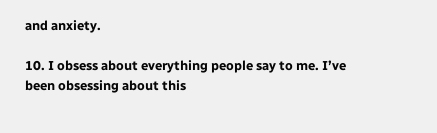and anxiety.

10. I obsess about everything people say to me. I’ve been obsessing about this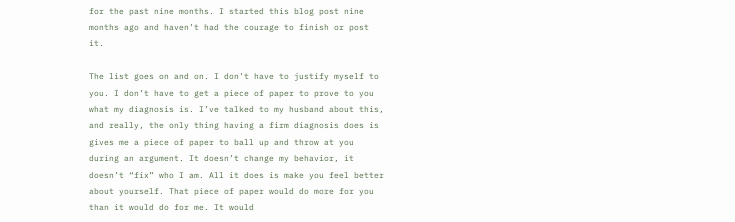for the past nine months. I started this blog post nine months ago and haven’t had the courage to finish or post it.

The list goes on and on. I don’t have to justify myself to you. I don’t have to get a piece of paper to prove to you what my diagnosis is. I’ve talked to my husband about this, and really, the only thing having a firm diagnosis does is gives me a piece of paper to ball up and throw at you during an argument. It doesn’t change my behavior, it doesn’t “fix” who I am. All it does is make you feel better about yourself. That piece of paper would do more for you than it would do for me. It would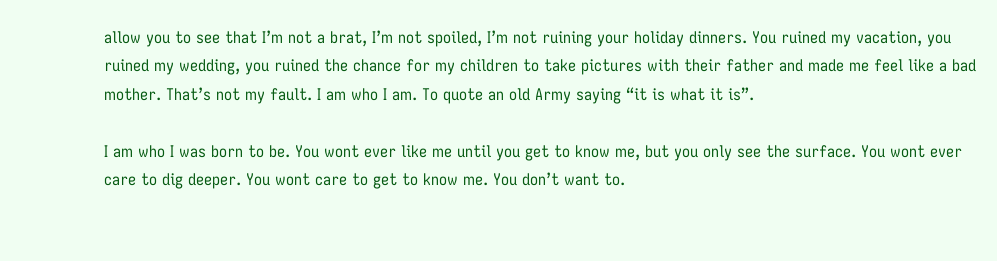allow you to see that I’m not a brat, I’m not spoiled, I’m not ruining your holiday dinners. You ruined my vacation, you ruined my wedding, you ruined the chance for my children to take pictures with their father and made me feel like a bad mother. That’s not my fault. I am who I am. To quote an old Army saying “it is what it is”.

I am who I was born to be. You wont ever like me until you get to know me, but you only see the surface. You wont ever care to dig deeper. You wont care to get to know me. You don’t want to.